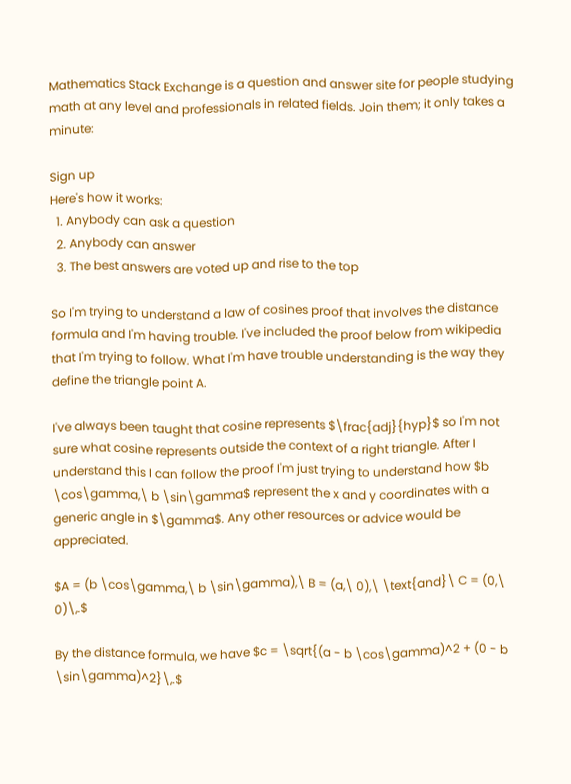Mathematics Stack Exchange is a question and answer site for people studying math at any level and professionals in related fields. Join them; it only takes a minute:

Sign up
Here's how it works:
  1. Anybody can ask a question
  2. Anybody can answer
  3. The best answers are voted up and rise to the top

So I'm trying to understand a law of cosines proof that involves the distance formula and I'm having trouble. I've included the proof below from wikipedia that I'm trying to follow. What I'm have trouble understanding is the way they define the triangle point A.

I've always been taught that cosine represents $\frac{adj}{hyp}$ so I'm not sure what cosine represents outside the context of a right triangle. After I understand this I can follow the proof I'm just trying to understand how $b \cos\gamma,\ b \sin\gamma$ represent the x and y coordinates with a generic angle in $\gamma$. Any other resources or advice would be appreciated.

$A = (b \cos\gamma,\ b \sin\gamma),\ B = (a,\ 0),\ \text{and}\ C = (0,\ 0)\,.$

By the distance formula, we have $c = \sqrt{(a - b \cos\gamma)^2 + (0 - b \sin\gamma)^2}\,.$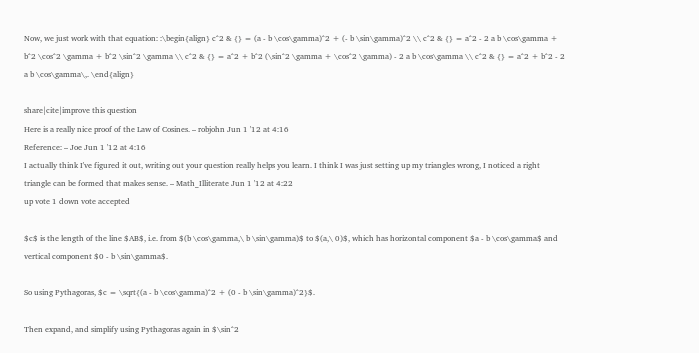Now, we just work with that equation: :\begin{align} c^2 & {} = (a - b \cos\gamma)^2 + (- b \sin\gamma)^2 \\ c^2 & {} = a^2 - 2 a b \cos\gamma + b^2 \cos^2 \gamma + b^2 \sin^2 \gamma \\ c^2 & {} = a^2 + b^2 (\sin^2 \gamma + \cos^2 \gamma) - 2 a b \cos\gamma \\ c^2 & {} = a^2 + b^2 - 2 a b \cos\gamma\,. \end{align}

share|cite|improve this question
Here is a really nice proof of the Law of Cosines. – robjohn Jun 1 '12 at 4:16
Reference: – Joe Jun 1 '12 at 4:16
I actually think I've figured it out, writing out your question really helps you learn. I think I was just setting up my triangles wrong, I noticed a right triangle can be formed that makes sense. – Math_Illiterate Jun 1 '12 at 4:22
up vote 1 down vote accepted

$c$ is the length of the line $AB$, i.e. from $(b \cos\gamma,\ b \sin\gamma)$ to $(a,\ 0)$, which has horizontal component $a - b \cos\gamma$ and vertical component $0 - b \sin\gamma$.

So using Pythagoras, $c = \sqrt{(a - b \cos\gamma)^2 + (0 - b \sin\gamma)^2}$.

Then expand, and simplify using Pythagoras again in $\sin^2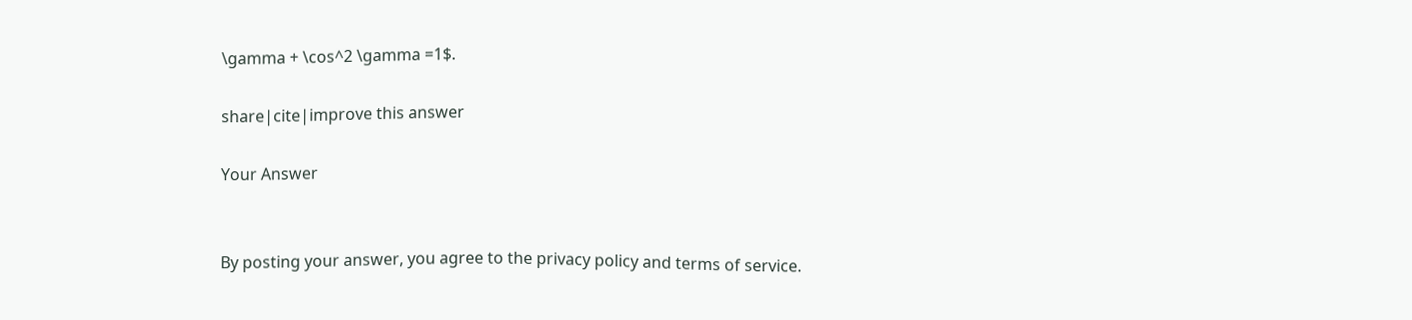\gamma + \cos^2 \gamma =1$.

share|cite|improve this answer

Your Answer


By posting your answer, you agree to the privacy policy and terms of service.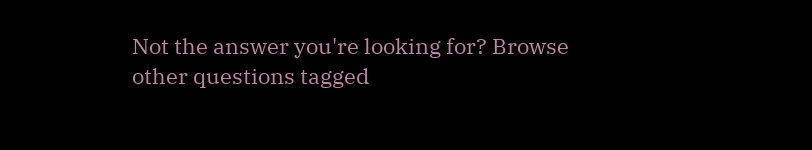Not the answer you're looking for? Browse other questions tagged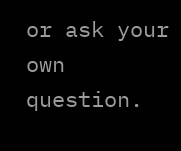or ask your own question.